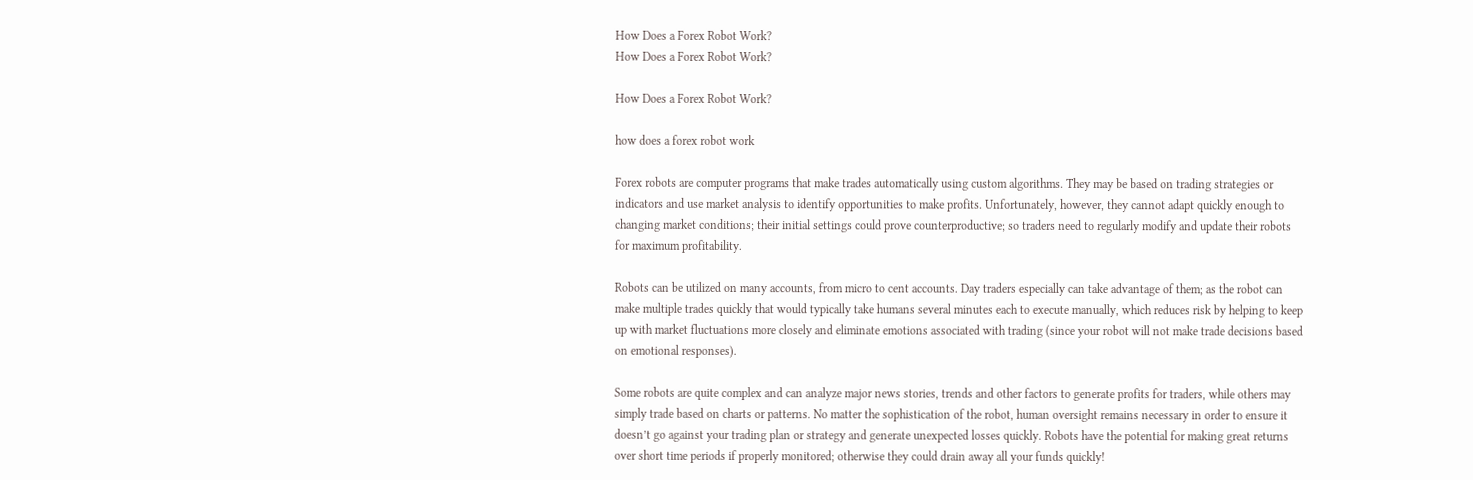How Does a Forex Robot Work?
How Does a Forex Robot Work?

How Does a Forex Robot Work?

how does a forex robot work

Forex robots are computer programs that make trades automatically using custom algorithms. They may be based on trading strategies or indicators and use market analysis to identify opportunities to make profits. Unfortunately, however, they cannot adapt quickly enough to changing market conditions; their initial settings could prove counterproductive; so traders need to regularly modify and update their robots for maximum profitability.

Robots can be utilized on many accounts, from micro to cent accounts. Day traders especially can take advantage of them; as the robot can make multiple trades quickly that would typically take humans several minutes each to execute manually, which reduces risk by helping to keep up with market fluctuations more closely and eliminate emotions associated with trading (since your robot will not make trade decisions based on emotional responses).

Some robots are quite complex and can analyze major news stories, trends and other factors to generate profits for traders, while others may simply trade based on charts or patterns. No matter the sophistication of the robot, human oversight remains necessary in order to ensure it doesn’t go against your trading plan or strategy and generate unexpected losses quickly. Robots have the potential for making great returns over short time periods if properly monitored; otherwise they could drain away all your funds quickly!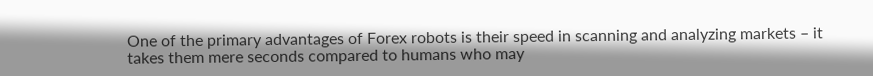One of the primary advantages of Forex robots is their speed in scanning and analyzing markets – it takes them mere seconds compared to humans who may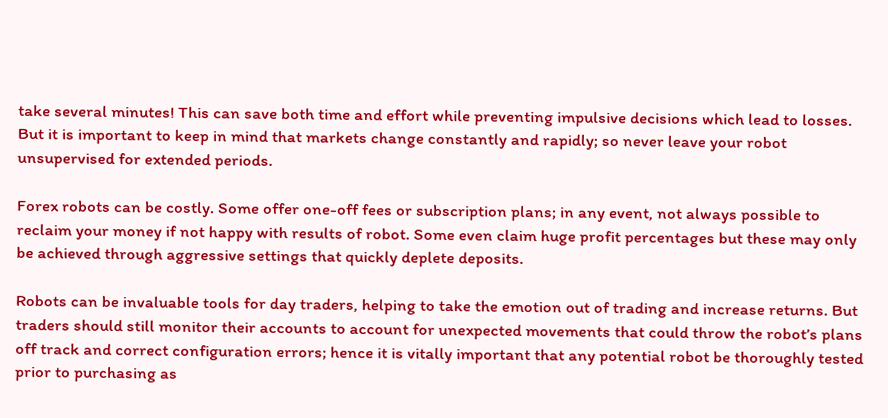take several minutes! This can save both time and effort while preventing impulsive decisions which lead to losses. But it is important to keep in mind that markets change constantly and rapidly; so never leave your robot unsupervised for extended periods.

Forex robots can be costly. Some offer one-off fees or subscription plans; in any event, not always possible to reclaim your money if not happy with results of robot. Some even claim huge profit percentages but these may only be achieved through aggressive settings that quickly deplete deposits.

Robots can be invaluable tools for day traders, helping to take the emotion out of trading and increase returns. But traders should still monitor their accounts to account for unexpected movements that could throw the robot’s plans off track and correct configuration errors; hence it is vitally important that any potential robot be thoroughly tested prior to purchasing as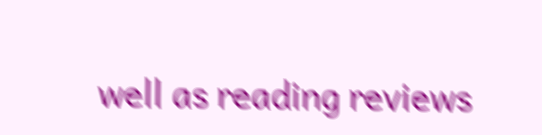well as reading reviews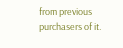from previous purchasers of it.